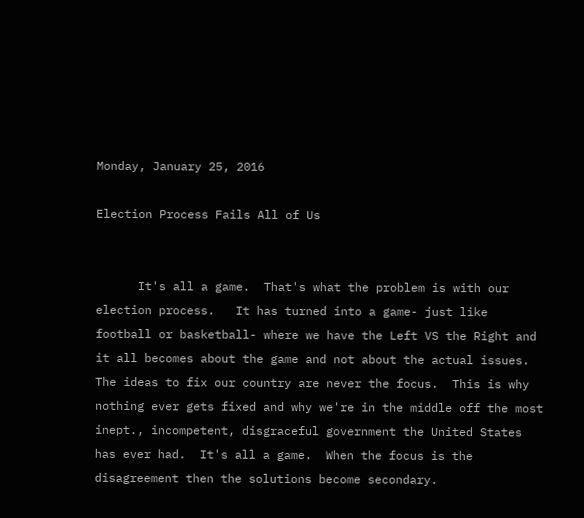Monday, January 25, 2016

Election Process Fails All of Us


      It's all a game.  That's what the problem is with our election process.   It has turned into a game- just like football or basketball- where we have the Left VS the Right and it all becomes about the game and not about the actual issues.  The ideas to fix our country are never the focus.  This is why nothing ever gets fixed and why we're in the middle off the most inept., incompetent, disgraceful government the United States has ever had.  It's all a game.  When the focus is the disagreement then the solutions become secondary.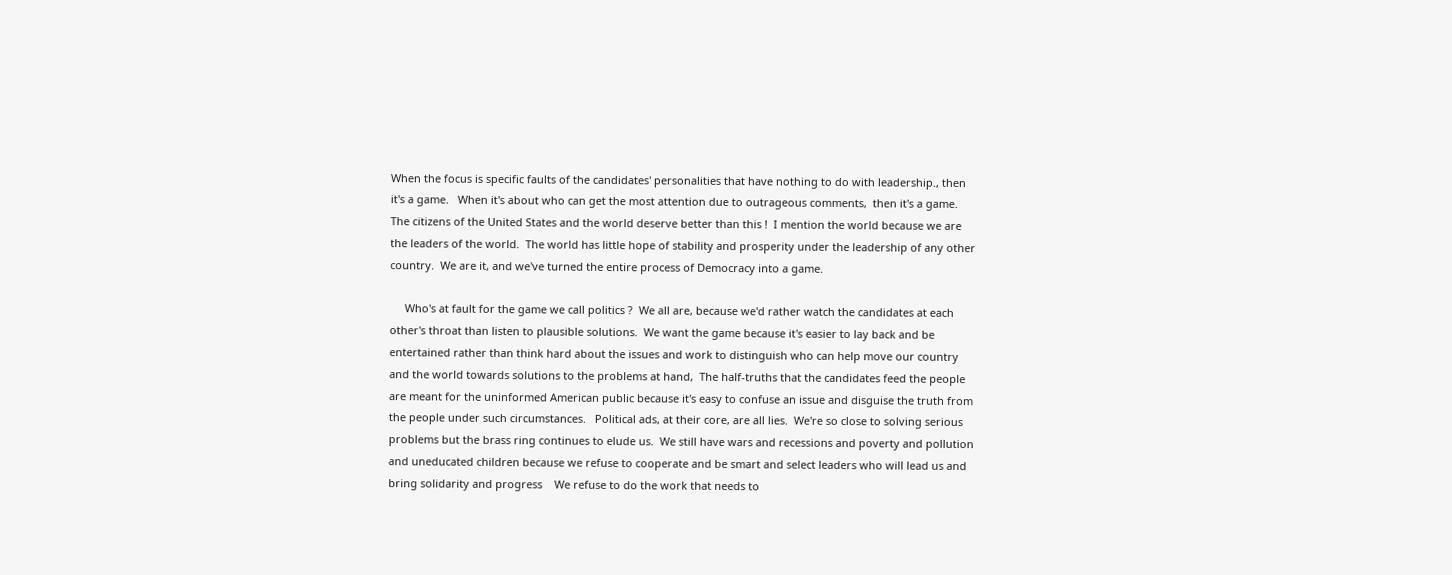When the focus is specific faults of the candidates' personalities that have nothing to do with leadership., then it's a game.   When it's about who can get the most attention due to outrageous comments,  then it's a game.   The citizens of the United States and the world deserve better than this !  I mention the world because we are the leaders of the world.  The world has little hope of stability and prosperity under the leadership of any other country.  We are it, and we've turned the entire process of Democracy into a game.

     Who's at fault for the game we call politics ?  We all are, because we'd rather watch the candidates at each other's throat than listen to plausible solutions.  We want the game because it's easier to lay back and be entertained rather than think hard about the issues and work to distinguish who can help move our country and the world towards solutions to the problems at hand,  The half-truths that the candidates feed the people are meant for the uninformed American public because it's easy to confuse an issue and disguise the truth from the people under such circumstances.   Political ads, at their core, are all lies.  We're so close to solving serious problems but the brass ring continues to elude us.  We still have wars and recessions and poverty and pollution and uneducated children because we refuse to cooperate and be smart and select leaders who will lead us and bring solidarity and progress    We refuse to do the work that needs to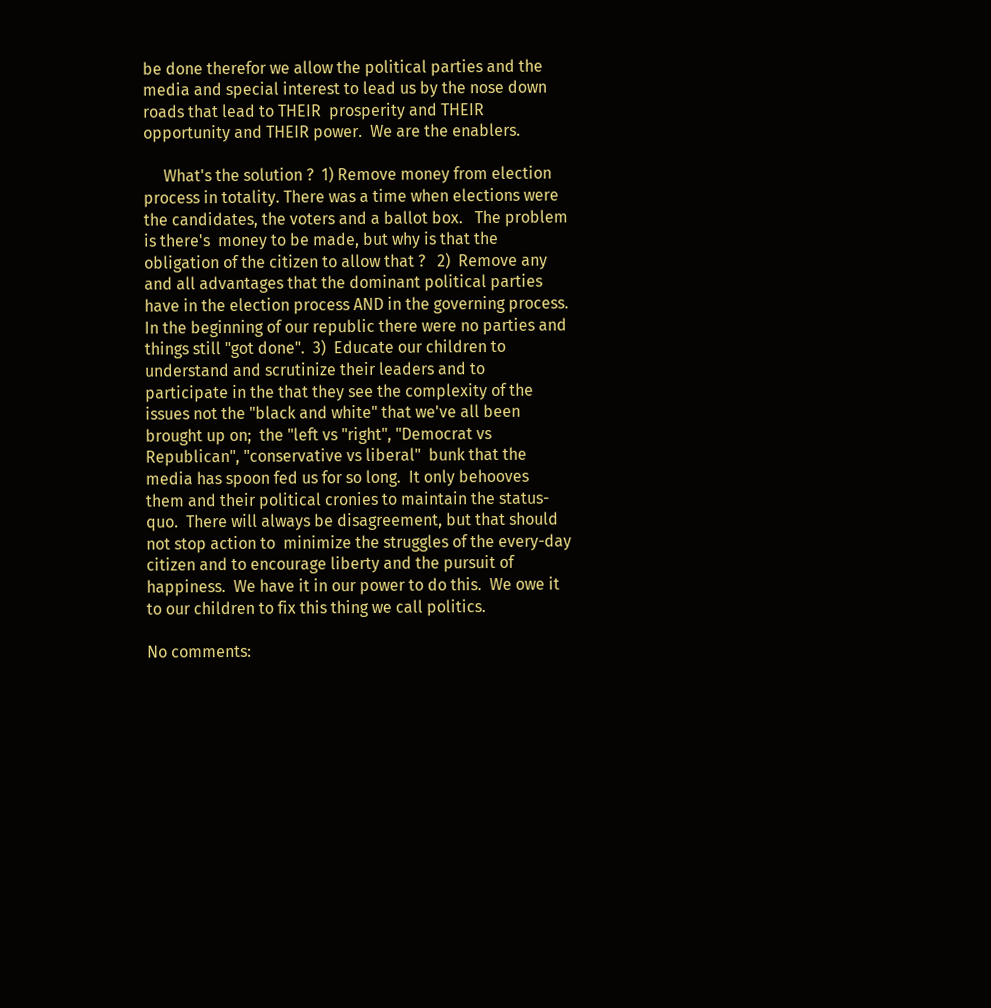be done therefor we allow the political parties and the media and special interest to lead us by the nose down roads that lead to THEIR  prosperity and THEIR opportunity and THEIR power.  We are the enablers.

     What's the solution ?  1) Remove money from election process in totality. There was a time when elections were the candidates, the voters and a ballot box.   The problem is there's  money to be made, but why is that the obligation of the citizen to allow that ?   2)  Remove any and all advantages that the dominant political parties have in the election process AND in the governing process.  In the beginning of our republic there were no parties and things still "got done".  3)  Educate our children to understand and scrutinize their leaders and to participate in the that they see the complexity of the issues not the "black and white" that we've all been brought up on;  the "left vs "right", "Democrat vs Republican", "conservative vs liberal"  bunk that the media has spoon fed us for so long.  It only behooves  them and their political cronies to maintain the status-quo.  There will always be disagreement, but that should not stop action to  minimize the struggles of the every-day citizen and to encourage liberty and the pursuit of happiness.  We have it in our power to do this.  We owe it to our children to fix this thing we call politics.

No comments: